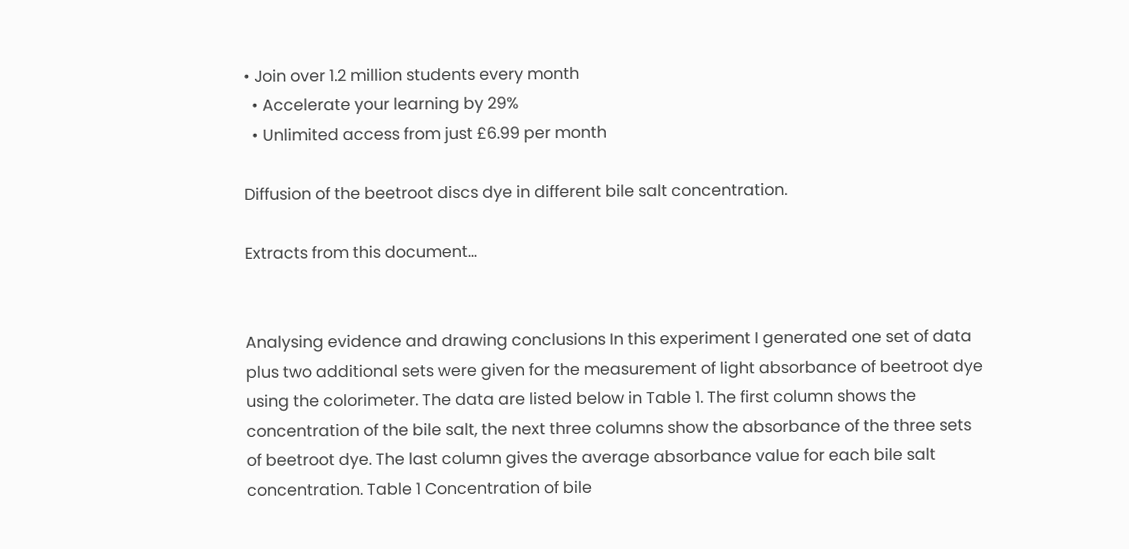• Join over 1.2 million students every month
  • Accelerate your learning by 29%
  • Unlimited access from just £6.99 per month

Diffusion of the beetroot discs dye in different bile salt concentration.

Extracts from this document...


Analysing evidence and drawing conclusions In this experiment I generated one set of data plus two additional sets were given for the measurement of light absorbance of beetroot dye using the colorimeter. The data are listed below in Table 1. The first column shows the concentration of the bile salt, the next three columns show the absorbance of the three sets of beetroot dye. The last column gives the average absorbance value for each bile salt concentration. Table 1 Concentration of bile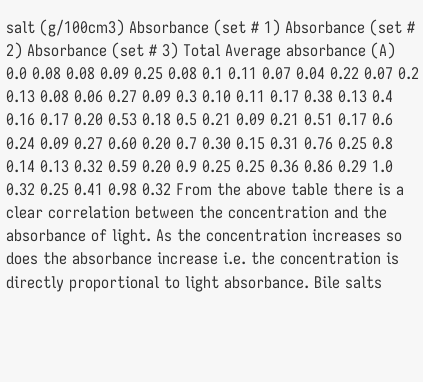salt (g/100cm3) Absorbance (set # 1) Absorbance (set # 2) Absorbance (set # 3) Total Average absorbance (A) 0.0 0.08 0.08 0.09 0.25 0.08 0.1 0.11 0.07 0.04 0.22 0.07 0.2 0.13 0.08 0.06 0.27 0.09 0.3 0.10 0.11 0.17 0.38 0.13 0.4 0.16 0.17 0.20 0.53 0.18 0.5 0.21 0.09 0.21 0.51 0.17 0.6 0.24 0.09 0.27 0.60 0.20 0.7 0.30 0.15 0.31 0.76 0.25 0.8 0.14 0.13 0.32 0.59 0.20 0.9 0.25 0.25 0.36 0.86 0.29 1.0 0.32 0.25 0.41 0.98 0.32 From the above table there is a clear correlation between the concentration and the absorbance of light. As the concentration increases so does the absorbance increase i.e. the concentration is directly proportional to light absorbance. Bile salts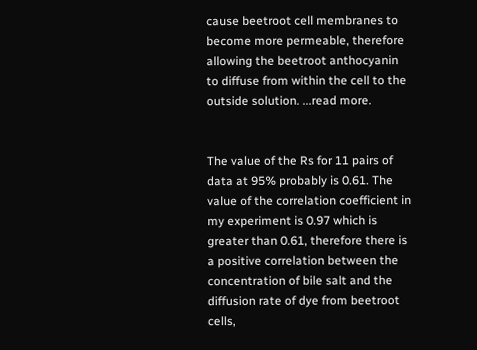cause beetroot cell membranes to become more permeable, therefore allowing the beetroot anthocyanin to diffuse from within the cell to the outside solution. ...read more.


The value of the Rs for 11 pairs of data at 95% probably is 0.61. The value of the correlation coefficient in my experiment is 0.97 which is greater than 0.61, therefore there is a positive correlation between the concentration of bile salt and the diffusion rate of dye from beetroot cells,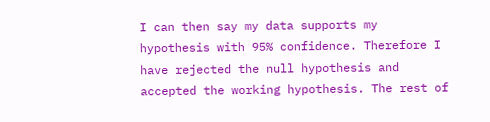I can then say my data supports my hypothesis with 95% confidence. Therefore I have rejected the null hypothesis and accepted the working hypothesis. The rest of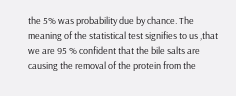the 5% was probability due by chance. The meaning of the statistical test signifies to us ,that we are 95 % confident that the bile salts are causing the removal of the protein from the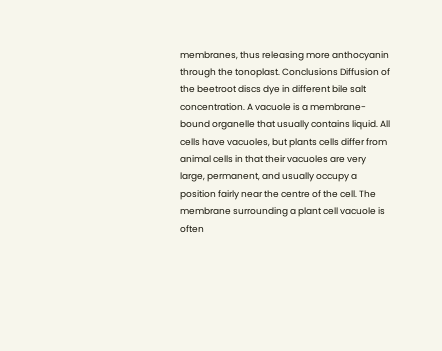membranes, thus releasing more anthocyanin through the tonoplast. Conclusions Diffusion of the beetroot discs dye in different bile salt concentration. A vacuole is a membrane-bound organelle that usually contains liquid. All cells have vacuoles, but plants cells differ from animal cells in that their vacuoles are very large, permanent, and usually occupy a position fairly near the centre of the cell. The membrane surrounding a plant cell vacuole is often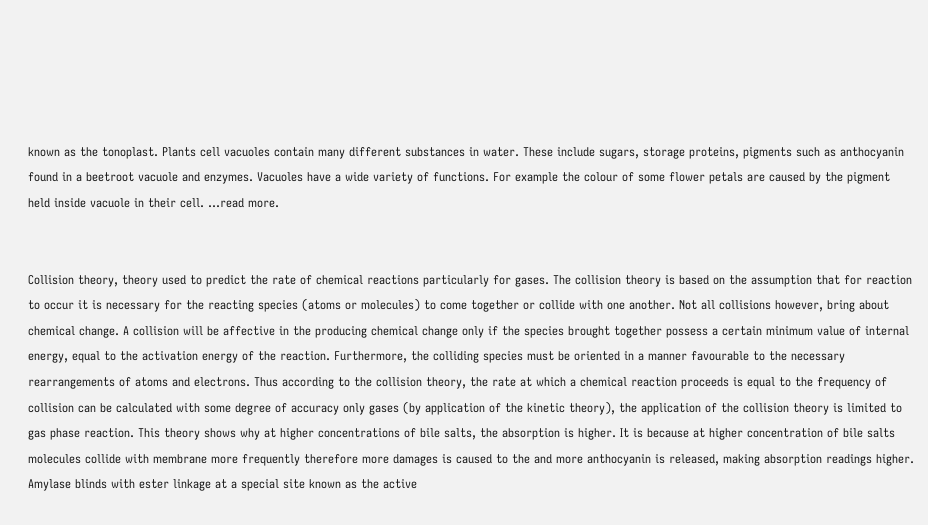known as the tonoplast. Plants cell vacuoles contain many different substances in water. These include sugars, storage proteins, pigments such as anthocyanin found in a beetroot vacuole and enzymes. Vacuoles have a wide variety of functions. For example the colour of some flower petals are caused by the pigment held inside vacuole in their cell. ...read more.


Collision theory, theory used to predict the rate of chemical reactions particularly for gases. The collision theory is based on the assumption that for reaction to occur it is necessary for the reacting species (atoms or molecules) to come together or collide with one another. Not all collisions however, bring about chemical change. A collision will be affective in the producing chemical change only if the species brought together possess a certain minimum value of internal energy, equal to the activation energy of the reaction. Furthermore, the colliding species must be oriented in a manner favourable to the necessary rearrangements of atoms and electrons. Thus according to the collision theory, the rate at which a chemical reaction proceeds is equal to the frequency of collision can be calculated with some degree of accuracy only gases (by application of the kinetic theory), the application of the collision theory is limited to gas phase reaction. This theory shows why at higher concentrations of bile salts, the absorption is higher. It is because at higher concentration of bile salts molecules collide with membrane more frequently therefore more damages is caused to the and more anthocyanin is released, making absorption readings higher. Amylase blinds with ester linkage at a special site known as the active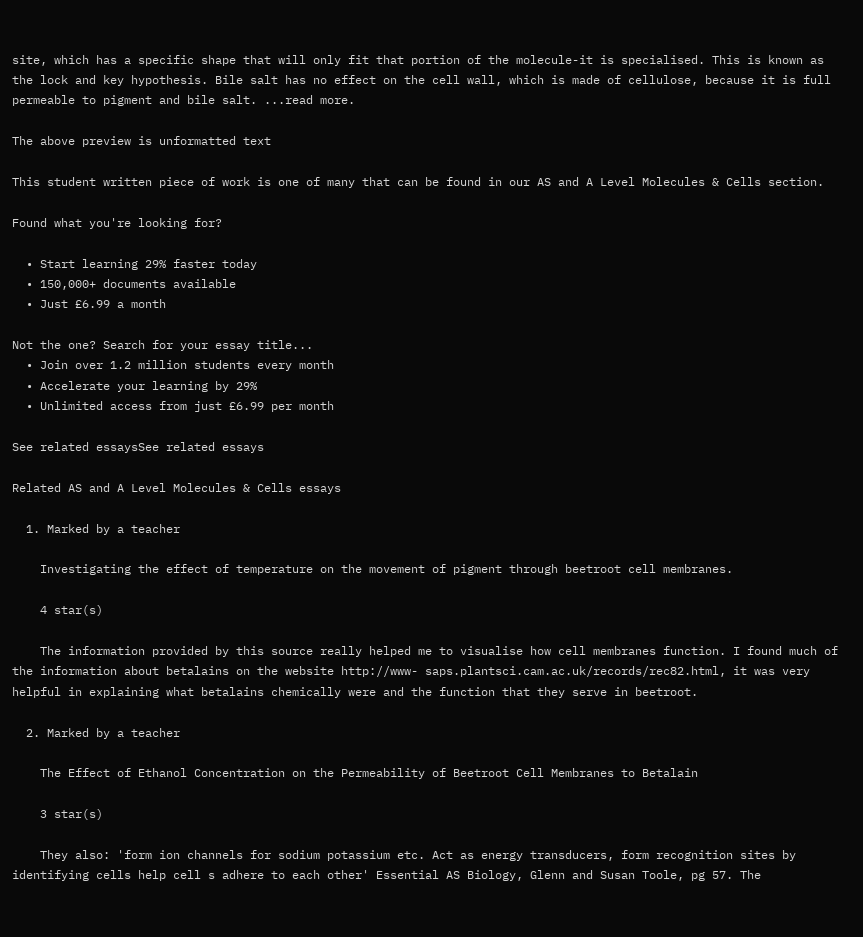site, which has a specific shape that will only fit that portion of the molecule-it is specialised. This is known as the lock and key hypothesis. Bile salt has no effect on the cell wall, which is made of cellulose, because it is full permeable to pigment and bile salt. ...read more.

The above preview is unformatted text

This student written piece of work is one of many that can be found in our AS and A Level Molecules & Cells section.

Found what you're looking for?

  • Start learning 29% faster today
  • 150,000+ documents available
  • Just £6.99 a month

Not the one? Search for your essay title...
  • Join over 1.2 million students every month
  • Accelerate your learning by 29%
  • Unlimited access from just £6.99 per month

See related essaysSee related essays

Related AS and A Level Molecules & Cells essays

  1. Marked by a teacher

    Investigating the effect of temperature on the movement of pigment through beetroot cell membranes.

    4 star(s)

    The information provided by this source really helped me to visualise how cell membranes function. I found much of the information about betalains on the website http://www- saps.plantsci.cam.ac.uk/records/rec82.html, it was very helpful in explaining what betalains chemically were and the function that they serve in beetroot.

  2. Marked by a teacher

    The Effect of Ethanol Concentration on the Permeability of Beetroot Cell Membranes to Betalain

    3 star(s)

    They also: 'form ion channels for sodium potassium etc. Act as energy transducers, form recognition sites by identifying cells help cell s adhere to each other' Essential AS Biology, Glenn and Susan Toole, pg 57. The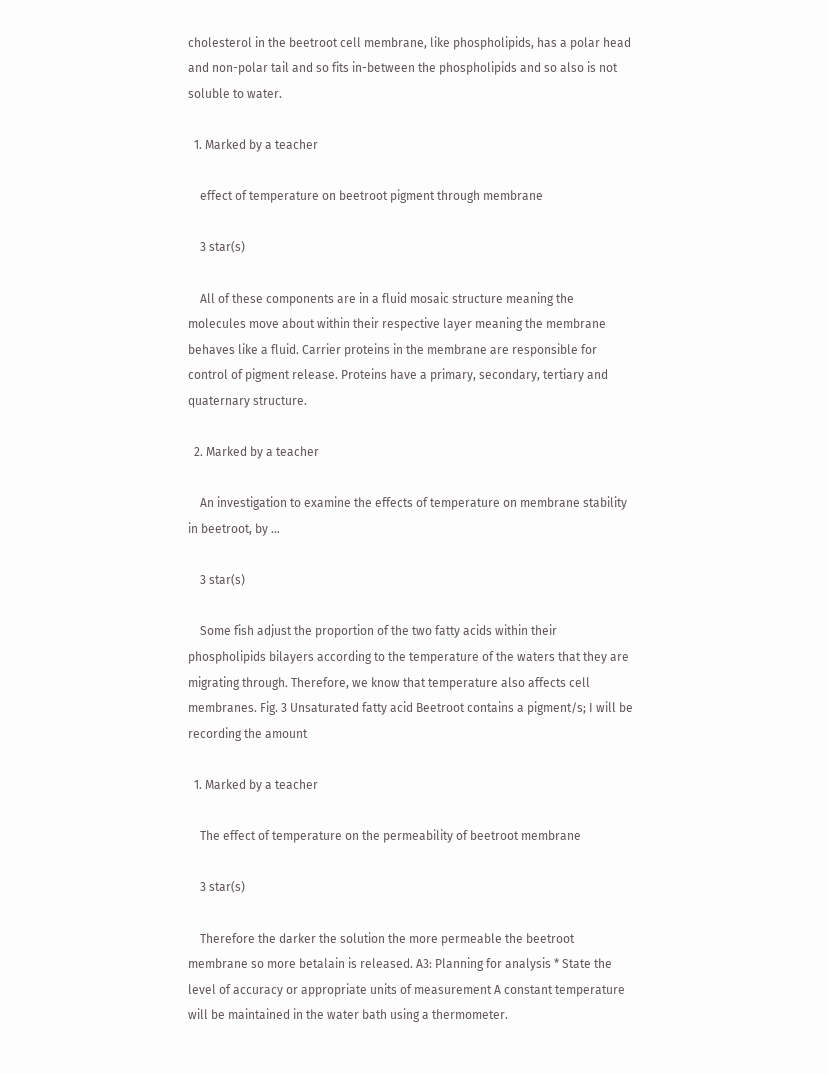cholesterol in the beetroot cell membrane, like phospholipids, has a polar head and non-polar tail and so fits in-between the phospholipids and so also is not soluble to water.

  1. Marked by a teacher

    effect of temperature on beetroot pigment through membrane

    3 star(s)

    All of these components are in a fluid mosaic structure meaning the molecules move about within their respective layer meaning the membrane behaves like a fluid. Carrier proteins in the membrane are responsible for control of pigment release. Proteins have a primary, secondary, tertiary and quaternary structure.

  2. Marked by a teacher

    An investigation to examine the effects of temperature on membrane stability in beetroot, by ...

    3 star(s)

    Some fish adjust the proportion of the two fatty acids within their phospholipids bilayers according to the temperature of the waters that they are migrating through. Therefore, we know that temperature also affects cell membranes. Fig. 3 Unsaturated fatty acid Beetroot contains a pigment/s; I will be recording the amount

  1. Marked by a teacher

    The effect of temperature on the permeability of beetroot membrane

    3 star(s)

    Therefore the darker the solution the more permeable the beetroot membrane so more betalain is released. A3: Planning for analysis * State the level of accuracy or appropriate units of measurement A constant temperature will be maintained in the water bath using a thermometer.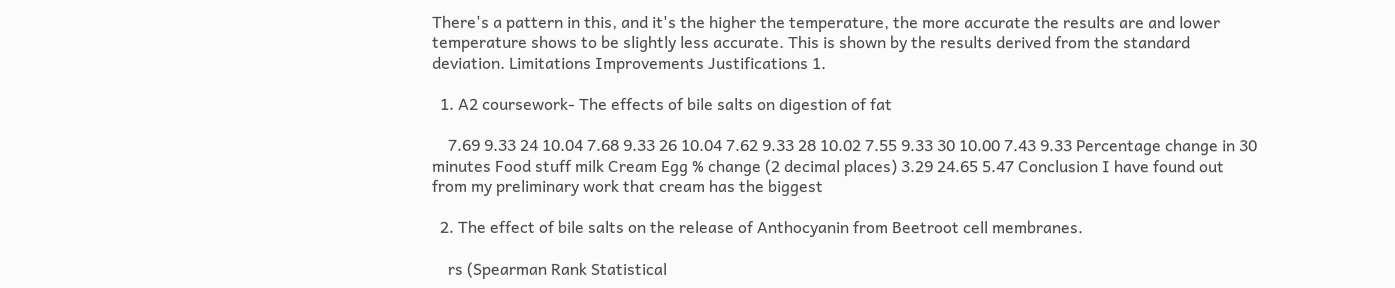There's a pattern in this, and it's the higher the temperature, the more accurate the results are and lower temperature shows to be slightly less accurate. This is shown by the results derived from the standard deviation. Limitations Improvements Justifications 1.

  1. A2 coursework- The effects of bile salts on digestion of fat

    7.69 9.33 24 10.04 7.68 9.33 26 10.04 7.62 9.33 28 10.02 7.55 9.33 30 10.00 7.43 9.33 Percentage change in 30 minutes Food stuff milk Cream Egg % change (2 decimal places) 3.29 24.65 5.47 Conclusion I have found out from my preliminary work that cream has the biggest

  2. The effect of bile salts on the release of Anthocyanin from Beetroot cell membranes.

    rs (Spearman Rank Statistical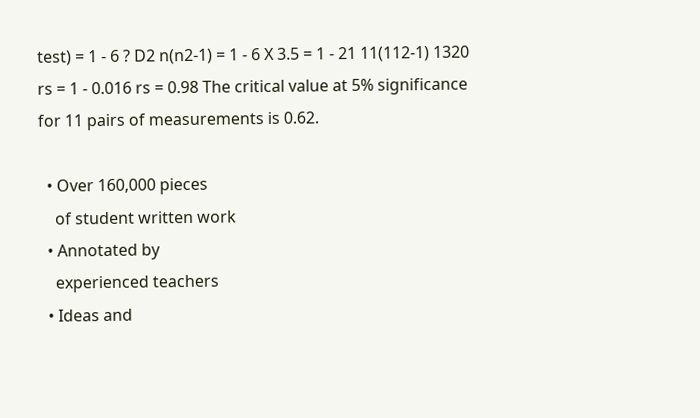test) = 1 - 6 ? D2 n(n2-1) = 1 - 6 X 3.5 = 1 - 21 11(112-1) 1320 rs = 1 - 0.016 rs = 0.98 The critical value at 5% significance for 11 pairs of measurements is 0.62.

  • Over 160,000 pieces
    of student written work
  • Annotated by
    experienced teachers
  • Ideas and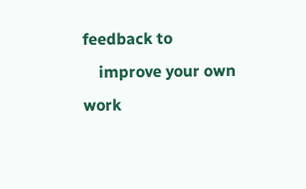feedback to
    improve your own work